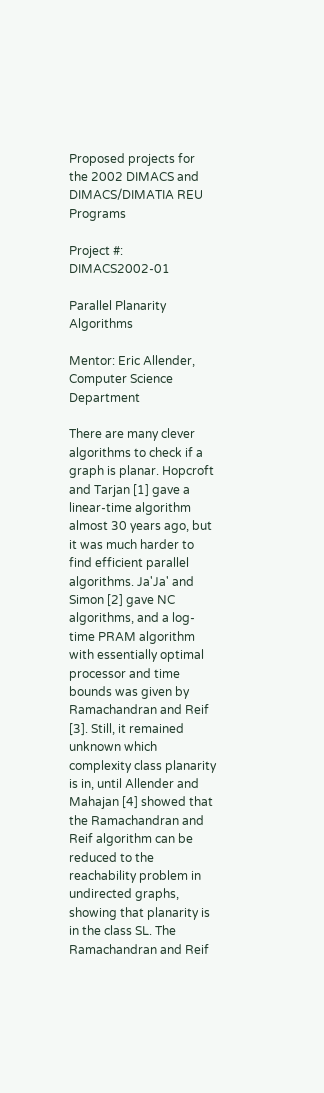Proposed projects for the 2002 DIMACS and DIMACS/DIMATIA REU Programs

Project #: DIMACS2002-01

Parallel Planarity Algorithms

Mentor: Eric Allender, Computer Science Department

There are many clever algorithms to check if a graph is planar. Hopcroft and Tarjan [1] gave a linear-time algorithm almost 30 years ago, but it was much harder to find efficient parallel algorithms. Ja'Ja' and Simon [2] gave NC algorithms, and a log-time PRAM algorithm with essentially optimal processor and time bounds was given by Ramachandran and Reif [3]. Still, it remained unknown which complexity class planarity is in, until Allender and Mahajan [4] showed that the Ramachandran and Reif algorithm can be reduced to the reachability problem in undirected graphs, showing that planarity is in the class SL. The Ramachandran and Reif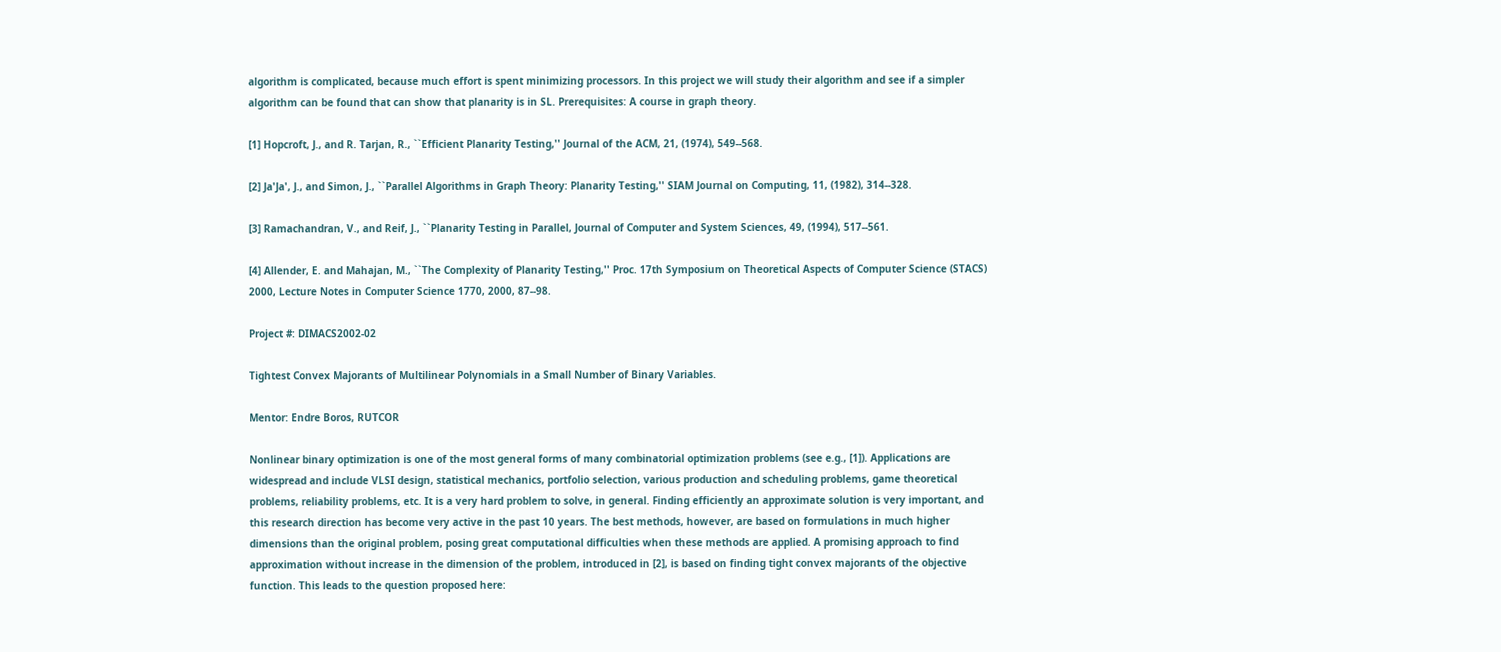algorithm is complicated, because much effort is spent minimizing processors. In this project we will study their algorithm and see if a simpler algorithm can be found that can show that planarity is in SL. Prerequisites: A course in graph theory.

[1] Hopcroft, J., and R. Tarjan, R., ``Efficient Planarity Testing,'' Journal of the ACM, 21, (1974), 549--568.

[2] Ja'Ja', J., and Simon, J., ``Parallel Algorithms in Graph Theory: Planarity Testing,'' SIAM Journal on Computing, 11, (1982), 314--328.

[3] Ramachandran, V., and Reif, J., ``Planarity Testing in Parallel, Journal of Computer and System Sciences, 49, (1994), 517--561.

[4] Allender, E. and Mahajan, M., ``The Complexity of Planarity Testing,'' Proc. 17th Symposium on Theoretical Aspects of Computer Science (STACS) 2000, Lecture Notes in Computer Science 1770, 2000, 87--98.

Project #: DIMACS2002-02

Tightest Convex Majorants of Multilinear Polynomials in a Small Number of Binary Variables.

Mentor: Endre Boros, RUTCOR

Nonlinear binary optimization is one of the most general forms of many combinatorial optimization problems (see e.g., [1]). Applications are widespread and include VLSI design, statistical mechanics, portfolio selection, various production and scheduling problems, game theoretical problems, reliability problems, etc. It is a very hard problem to solve, in general. Finding efficiently an approximate solution is very important, and this research direction has become very active in the past 10 years. The best methods, however, are based on formulations in much higher dimensions than the original problem, posing great computational difficulties when these methods are applied. A promising approach to find approximation without increase in the dimension of the problem, introduced in [2], is based on finding tight convex majorants of the objective function. This leads to the question proposed here: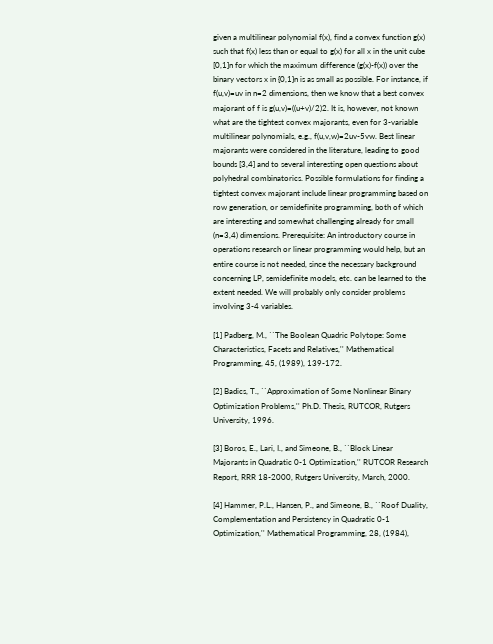given a multilinear polynomial f(x), find a convex function g(x) such that f(x) less than or equal to g(x) for all x in the unit cube [0,1]n for which the maximum difference (g(x)-f(x)) over the binary vectors x in {0,1}n is as small as possible. For instance, if f(u,v)=uv in n=2 dimensions, then we know that a best convex majorant of f is g(u,v)=((u+v)/2)2. It is, however, not known what are the tightest convex majorants, even for 3-variable multilinear polynomials, e.g., f(u,v,w)=2uv-5vw. Best linear majorants were considered in the literature, leading to good bounds [3,4] and to several interesting open questions about polyhedral combinatorics. Possible formulations for finding a tightest convex majorant include linear programming based on row generation, or semidefinite programming, both of which are interesting and somewhat challenging already for small (n=3,4) dimensions. Prerequisite: An introductory course in operations research or linear programming would help, but an entire course is not needed, since the necessary background concerning LP, semidefinite models, etc. can be learned to the extent needed. We will probably only consider problems involving 3-4 variables.

[1] Padberg, M., ``The Boolean Quadric Polytope: Some Characteristics, Facets and Relatives,'' Mathematical Programming, 45, (1989), 139-172.

[2] Badics, T., ``Approximation of Some Nonlinear Binary Optimization Problems,'' Ph.D. Thesis, RUTCOR, Rutgers University, 1996.

[3] Boros, E., Lari, I., and Simeone, B., ``Block Linear Majorants in Quadratic 0-1 Optimization,'' RUTCOR Research Report, RRR 18-2000, Rutgers University, March, 2000.

[4] Hammer, P.L., Hansen, P., and Simeone, B., ``Roof Duality, Complementation and Persistency in Quadratic 0-1 Optimization,'' Mathematical Programming, 28, (1984),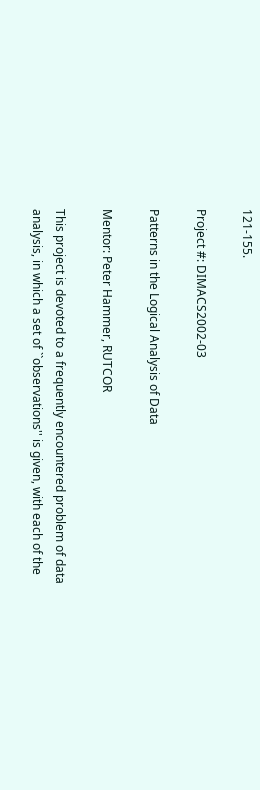121-155.

Project #: DIMACS2002-03

Patterns in the Logical Analysis of Data

Mentor: Peter Hammer, RUTCOR

This project is devoted to a frequently encountered problem of data analysis, in which a set of ``observations'' is given, with each of the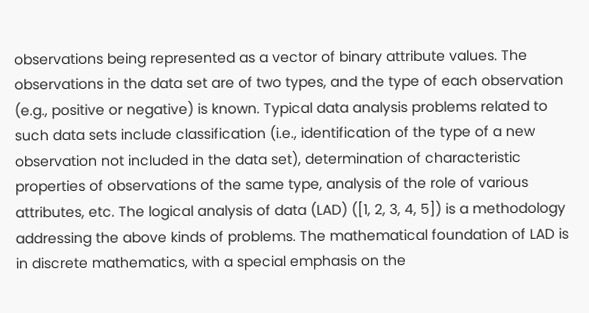observations being represented as a vector of binary attribute values. The observations in the data set are of two types, and the type of each observation (e.g., positive or negative) is known. Typical data analysis problems related to such data sets include classification (i.e., identification of the type of a new observation not included in the data set), determination of characteristic properties of observations of the same type, analysis of the role of various attributes, etc. The logical analysis of data (LAD) ([1, 2, 3, 4, 5]) is a methodology addressing the above kinds of problems. The mathematical foundation of LAD is in discrete mathematics, with a special emphasis on the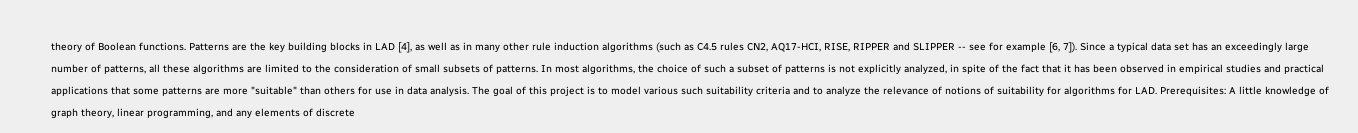theory of Boolean functions. Patterns are the key building blocks in LAD [4], as well as in many other rule induction algorithms (such as C4.5 rules CN2, AQ17-HCI, RISE, RIPPER and SLIPPER -- see for example [6, 7]). Since a typical data set has an exceedingly large number of patterns, all these algorithms are limited to the consideration of small subsets of patterns. In most algorithms, the choice of such a subset of patterns is not explicitly analyzed, in spite of the fact that it has been observed in empirical studies and practical applications that some patterns are more "suitable" than others for use in data analysis. The goal of this project is to model various such suitability criteria and to analyze the relevance of notions of suitability for algorithms for LAD. Prerequisites: A little knowledge of graph theory, linear programming, and any elements of discrete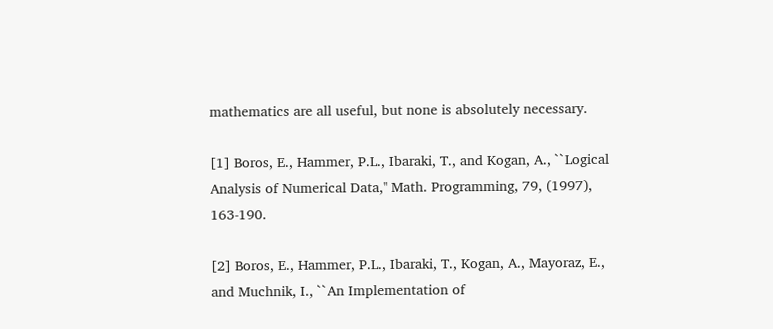mathematics are all useful, but none is absolutely necessary.

[1] Boros, E., Hammer, P.L., Ibaraki, T., and Kogan, A., ``Logical Analysis of Numerical Data,'' Math. Programming, 79, (1997), 163-190.

[2] Boros, E., Hammer, P.L., Ibaraki, T., Kogan, A., Mayoraz, E., and Muchnik, I., ``An Implementation of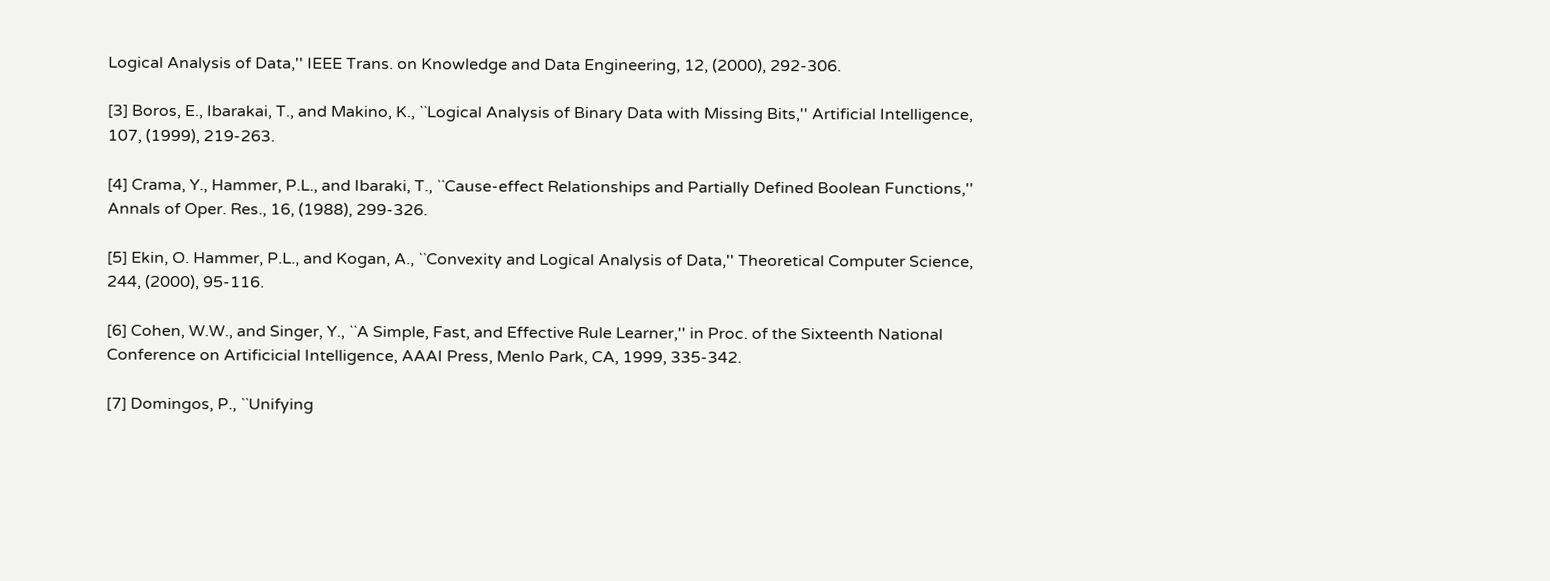Logical Analysis of Data,'' IEEE Trans. on Knowledge and Data Engineering, 12, (2000), 292-306.

[3] Boros, E., Ibarakai, T., and Makino, K., ``Logical Analysis of Binary Data with Missing Bits,'' Artificial Intelligence, 107, (1999), 219-263.

[4] Crama, Y., Hammer, P.L., and Ibaraki, T., ``Cause-effect Relationships and Partially Defined Boolean Functions,'' Annals of Oper. Res., 16, (1988), 299-326.

[5] Ekin, O. Hammer, P.L., and Kogan, A., ``Convexity and Logical Analysis of Data,'' Theoretical Computer Science, 244, (2000), 95-116.

[6] Cohen, W.W., and Singer, Y., ``A Simple, Fast, and Effective Rule Learner,'' in Proc. of the Sixteenth National Conference on Artificicial Intelligence, AAAI Press, Menlo Park, CA, 1999, 335-342.

[7] Domingos, P., ``Unifying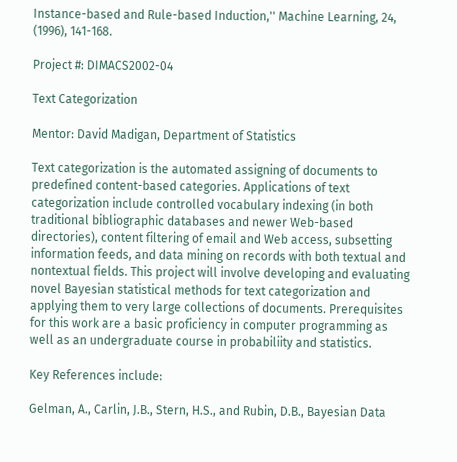Instance-based and Rule-based Induction,'' Machine Learning, 24, (1996), 141-168.

Project #: DIMACS2002-04

Text Categorization

Mentor: David Madigan, Department of Statistics

Text categorization is the automated assigning of documents to predefined content-based categories. Applications of text categorization include controlled vocabulary indexing (in both traditional bibliographic databases and newer Web-based directories), content filtering of email and Web access, subsetting information feeds, and data mining on records with both textual and nontextual fields. This project will involve developing and evaluating novel Bayesian statistical methods for text categorization and applying them to very large collections of documents. Prerequisites for this work are a basic proficiency in computer programming as well as an undergraduate course in probabiliity and statistics.

Key References include:

Gelman, A., Carlin, J.B., Stern, H.S., and Rubin, D.B., Bayesian Data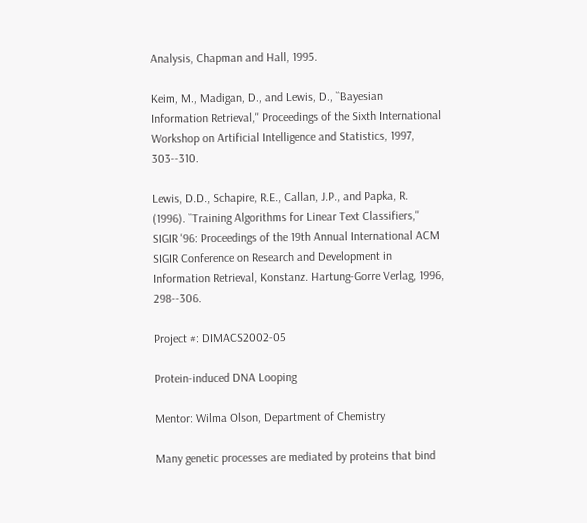Analysis, Chapman and Hall, 1995.

Keim, M., Madigan, D., and Lewis, D., ``Bayesian Information Retrieval,'' Proceedings of the Sixth International Workshop on Artificial Intelligence and Statistics, 1997, 303--310.

Lewis, D.D., Schapire, R.E., Callan, J.P., and Papka, R. (1996). ``Training Algorithms for Linear Text Classifiers,'' SIGIR '96: Proceedings of the 19th Annual International ACM SIGIR Conference on Research and Development in Information Retrieval, Konstanz. Hartung-Gorre Verlag, 1996, 298--306.

Project #: DIMACS2002-05

Protein-induced DNA Looping

Mentor: Wilma Olson, Department of Chemistry

Many genetic processes are mediated by proteins that bind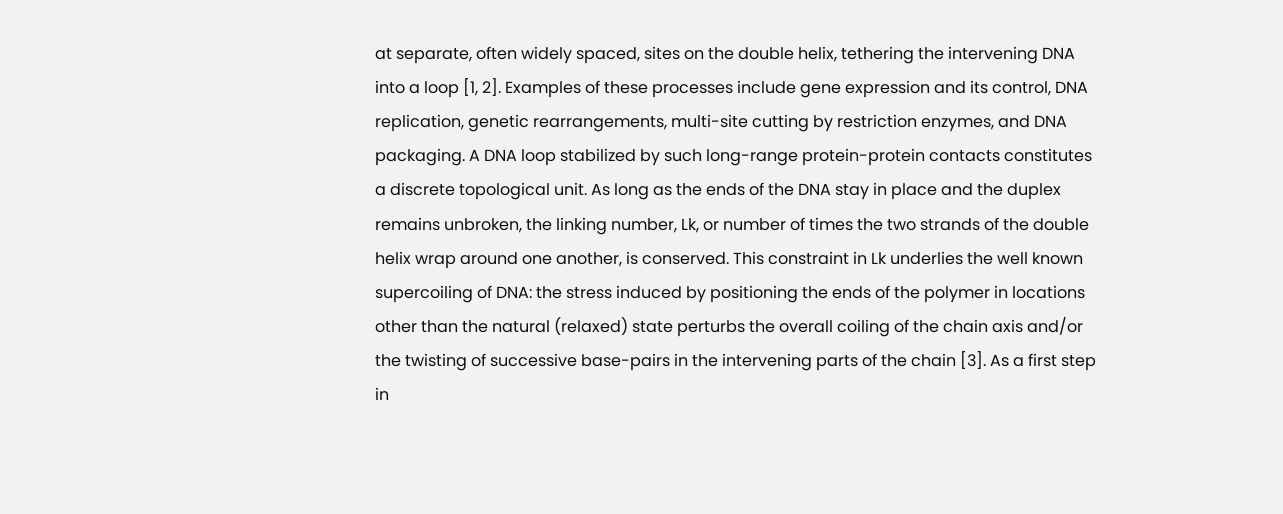at separate, often widely spaced, sites on the double helix, tethering the intervening DNA into a loop [1, 2]. Examples of these processes include gene expression and its control, DNA replication, genetic rearrangements, multi-site cutting by restriction enzymes, and DNA packaging. A DNA loop stabilized by such long-range protein-protein contacts constitutes a discrete topological unit. As long as the ends of the DNA stay in place and the duplex remains unbroken, the linking number, Lk, or number of times the two strands of the double helix wrap around one another, is conserved. This constraint in Lk underlies the well known supercoiling of DNA: the stress induced by positioning the ends of the polymer in locations other than the natural (relaxed) state perturbs the overall coiling of the chain axis and/or the twisting of successive base-pairs in the intervening parts of the chain [3]. As a first step in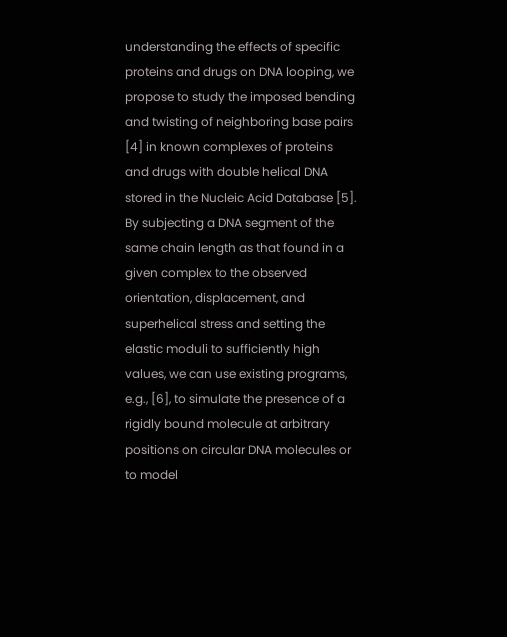understanding the effects of specific proteins and drugs on DNA looping, we propose to study the imposed bending and twisting of neighboring base pairs [4] in known complexes of proteins and drugs with double helical DNA stored in the Nucleic Acid Database [5]. By subjecting a DNA segment of the same chain length as that found in a given complex to the observed orientation, displacement, and superhelical stress and setting the elastic moduli to sufficiently high values, we can use existing programs, e.g., [6], to simulate the presence of a rigidly bound molecule at arbitrary positions on circular DNA molecules or to model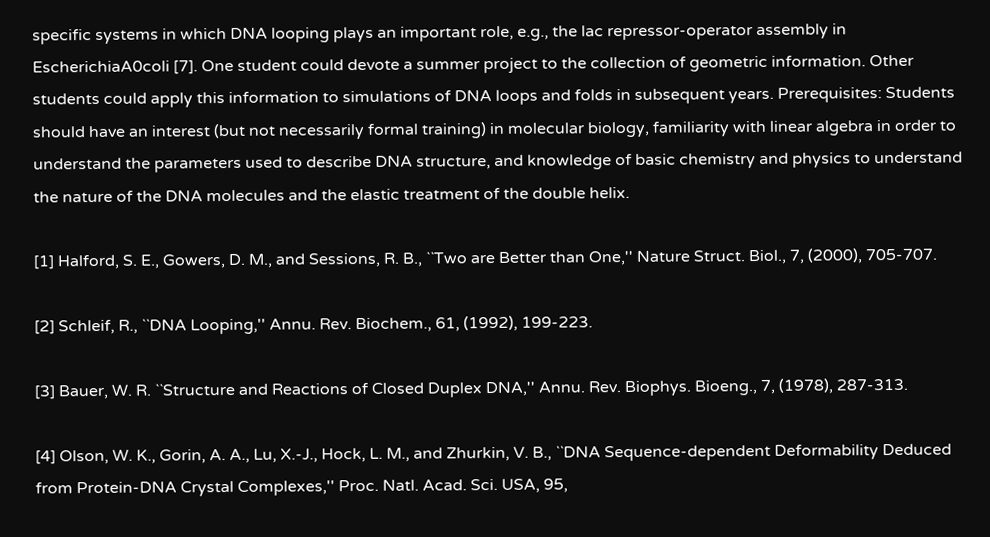specific systems in which DNA looping plays an important role, e.g., the lac repressor-operator assembly in EscherichiaA0coli [7]. One student could devote a summer project to the collection of geometric information. Other students could apply this information to simulations of DNA loops and folds in subsequent years. Prerequisites: Students should have an interest (but not necessarily formal training) in molecular biology, familiarity with linear algebra in order to understand the parameters used to describe DNA structure, and knowledge of basic chemistry and physics to understand the nature of the DNA molecules and the elastic treatment of the double helix.

[1] Halford, S. E., Gowers, D. M., and Sessions, R. B., ``Two are Better than One,'' Nature Struct. Biol., 7, (2000), 705-707.

[2] Schleif, R., ``DNA Looping,'' Annu. Rev. Biochem., 61, (1992), 199-223.

[3] Bauer, W. R. ``Structure and Reactions of Closed Duplex DNA,'' Annu. Rev. Biophys. Bioeng., 7, (1978), 287-313.

[4] Olson, W. K., Gorin, A. A., Lu, X.-J., Hock, L. M., and Zhurkin, V. B., ``DNA Sequence-dependent Deformability Deduced from Protein-DNA Crystal Complexes,'' Proc. Natl. Acad. Sci. USA, 95,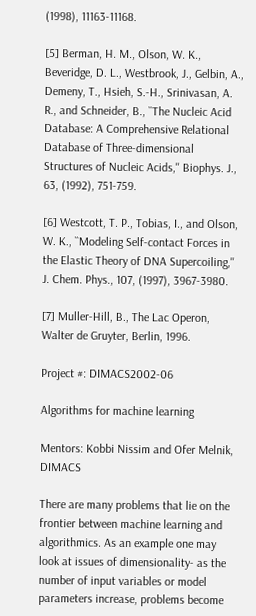(1998), 11163-11168.

[5] Berman, H. M., Olson, W. K., Beveridge, D. L., Westbrook, J., Gelbin, A., Demeny, T., Hsieh, S.-H., Srinivasan, A. R., and Schneider, B., ``The Nucleic Acid Database: A Comprehensive Relational Database of Three-dimensional Structures of Nucleic Acids,'' Biophys. J., 63, (1992), 751-759.

[6] Westcott, T. P., Tobias, I., and Olson, W. K., ``Modeling Self-contact Forces in the Elastic Theory of DNA Supercoiling,'' J. Chem. Phys., 107, (1997), 3967-3980.

[7] Muller-Hill, B., The Lac Operon, Walter de Gruyter, Berlin, 1996.

Project #: DIMACS2002-06

Algorithms for machine learning

Mentors: Kobbi Nissim and Ofer Melnik, DIMACS

There are many problems that lie on the frontier between machine learning and algorithmics. As an example one may look at issues of dimensionality- as the number of input variables or model parameters increase, problems become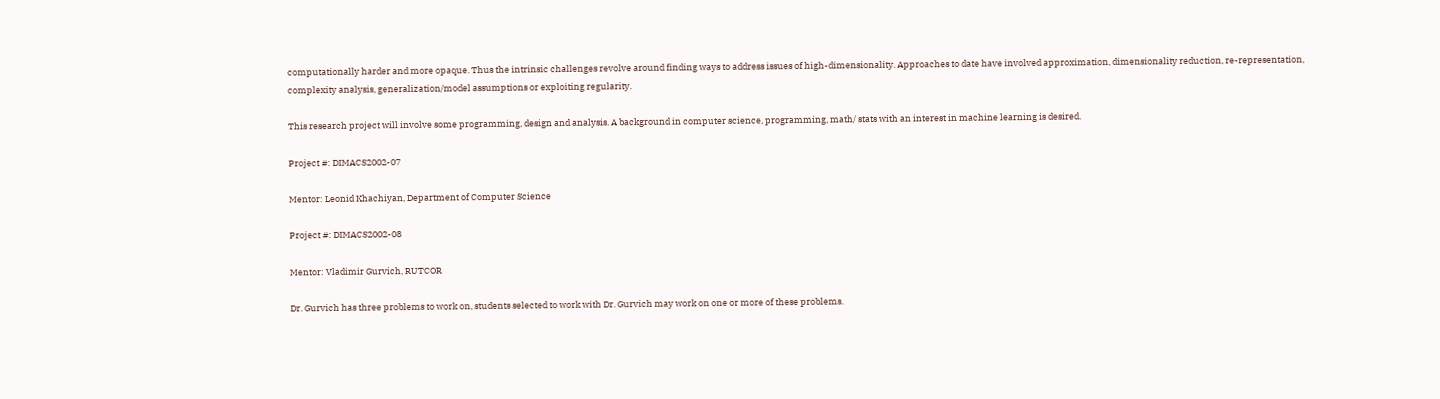computationally harder and more opaque. Thus the intrinsic challenges revolve around finding ways to address issues of high-dimensionality. Approaches to date have involved approximation, dimensionality reduction, re-representation, complexity analysis, generalization/model assumptions or exploiting regularity.

This research project will involve some programming, design and analysis. A background in computer science, programming, math/ stats with an interest in machine learning is desired.

Project #: DIMACS2002-07

Mentor: Leonid Khachiyan, Department of Computer Science

Project #: DIMACS2002-08

Mentor: Vladimir Gurvich, RUTCOR

Dr. Gurvich has three problems to work on, students selected to work with Dr. Gurvich may work on one or more of these problems.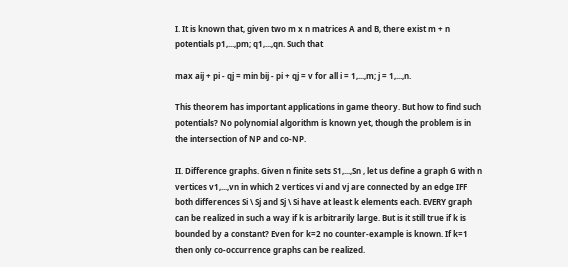I. It is known that, given two m x n matrices A and B, there exist m + n potentials p1,...,pm; q1,...,qn. Such that

max aij + pi - qj = min bij - pi + qj = v for all i = 1,...,m; j = 1,...,n.

This theorem has important applications in game theory. But how to find such potentials? No polynomial algorithm is known yet, though the problem is in the intersection of NP and co-NP.

II. Difference graphs. Given n finite sets S1,...,Sn , let us define a graph G with n vertices v1,...,vn in which 2 vertices vi and vj are connected by an edge IFF both differences Si \ Sj and Sj \ Si have at least k elements each. EVERY graph can be realized in such a way if k is arbitrarily large. But is it still true if k is bounded by a constant? Even for k=2 no counter-example is known. If k=1 then only co-occurrence graphs can be realized.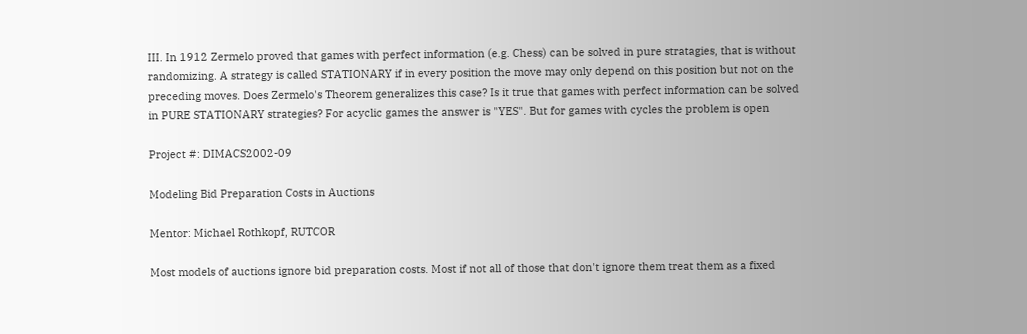III. In 1912 Zermelo proved that games with perfect information (e.g. Chess) can be solved in pure stratagies, that is without randomizing. A strategy is called STATIONARY if in every position the move may only depend on this position but not on the preceding moves. Does Zermelo's Theorem generalizes this case? Is it true that games with perfect information can be solved in PURE STATIONARY strategies? For acyclic games the answer is "YES". But for games with cycles the problem is open

Project #: DIMACS2002-09

Modeling Bid Preparation Costs in Auctions

Mentor: Michael Rothkopf, RUTCOR

Most models of auctions ignore bid preparation costs. Most if not all of those that don't ignore them treat them as a fixed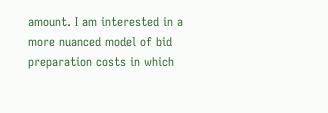amount. I am interested in a more nuanced model of bid preparation costs in which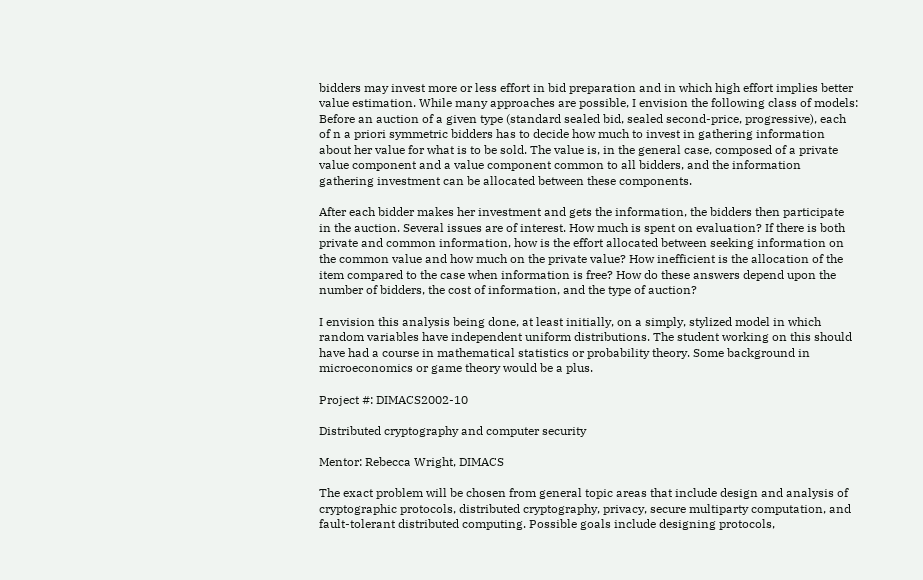bidders may invest more or less effort in bid preparation and in which high effort implies better value estimation. While many approaches are possible, I envision the following class of models: Before an auction of a given type (standard sealed bid, sealed second-price, progressive), each of n a priori symmetric bidders has to decide how much to invest in gathering information about her value for what is to be sold. The value is, in the general case, composed of a private value component and a value component common to all bidders, and the information gathering investment can be allocated between these components.

After each bidder makes her investment and gets the information, the bidders then participate in the auction. Several issues are of interest. How much is spent on evaluation? If there is both private and common information, how is the effort allocated between seeking information on the common value and how much on the private value? How inefficient is the allocation of the item compared to the case when information is free? How do these answers depend upon the number of bidders, the cost of information, and the type of auction?

I envision this analysis being done, at least initially, on a simply, stylized model in which random variables have independent uniform distributions. The student working on this should have had a course in mathematical statistics or probability theory. Some background in microeconomics or game theory would be a plus.

Project #: DIMACS2002-10

Distributed cryptography and computer security

Mentor: Rebecca Wright, DIMACS

The exact problem will be chosen from general topic areas that include design and analysis of cryptographic protocols, distributed cryptography, privacy, secure multiparty computation, and fault-tolerant distributed computing. Possible goals include designing protocols,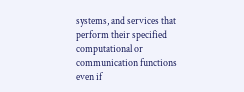systems, and services that perform their specified computational or communication functions even if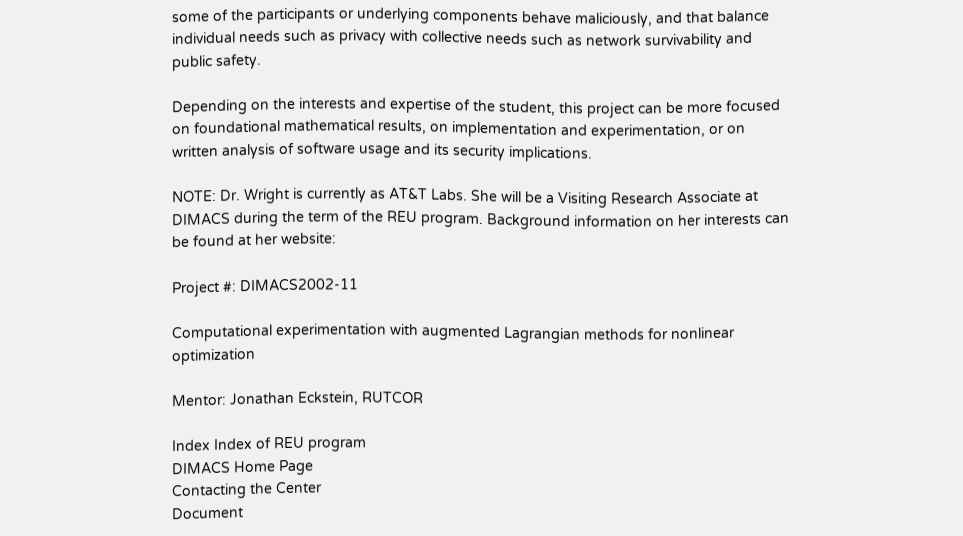some of the participants or underlying components behave maliciously, and that balance individual needs such as privacy with collective needs such as network survivability and public safety.

Depending on the interests and expertise of the student, this project can be more focused on foundational mathematical results, on implementation and experimentation, or on written analysis of software usage and its security implications.

NOTE: Dr. Wright is currently as AT&T Labs. She will be a Visiting Research Associate at DIMACS during the term of the REU program. Background information on her interests can be found at her website:

Project #: DIMACS2002-11

Computational experimentation with augmented Lagrangian methods for nonlinear optimization

Mentor: Jonathan Eckstein, RUTCOR

Index Index of REU program
DIMACS Home Page
Contacting the Center
Document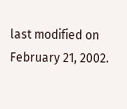last modified on February 21, 2002.